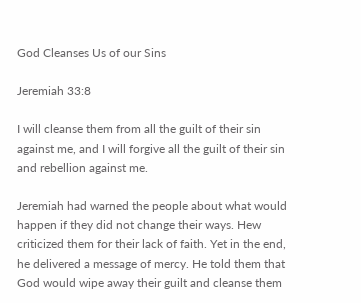God Cleanses Us of our Sins

Jeremiah 33:8

I will cleanse them from all the guilt of their sin against me, and I will forgive all the guilt of their sin and rebellion against me.

Jeremiah had warned the people about what would happen if they did not change their ways. Hew criticized them for their lack of faith. Yet in the end, he delivered a message of mercy. He told them that God would wipe away their guilt and cleanse them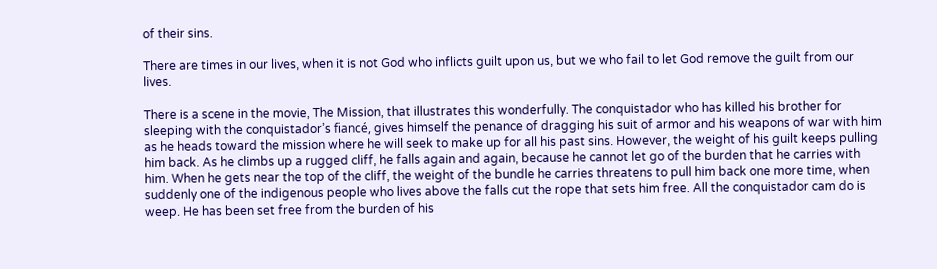of their sins.

There are times in our lives, when it is not God who inflicts guilt upon us, but we who fail to let God remove the guilt from our lives.

There is a scene in the movie, The Mission, that illustrates this wonderfully. The conquistador who has killed his brother for sleeping with the conquistador’s fiancé, gives himself the penance of dragging his suit of armor and his weapons of war with him as he heads toward the mission where he will seek to make up for all his past sins. However, the weight of his guilt keeps pulling him back. As he climbs up a rugged cliff, he falls again and again, because he cannot let go of the burden that he carries with him. When he gets near the top of the cliff, the weight of the bundle he carries threatens to pull him back one more time, when suddenly one of the indigenous people who lives above the falls cut the rope that sets him free. All the conquistador cam do is weep. He has been set free from the burden of his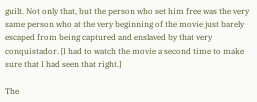guilt. Not only that, but the person who set him free was the very same person who at the very beginning of the movie just barely escaped from being captured and enslaved by that very conquistador. [I had to watch the movie a second time to make sure that I had seen that right.]

The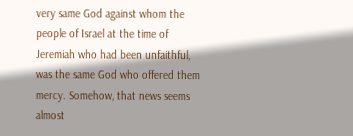very same God against whom the people of Israel at the time of Jeremiah who had been unfaithful, was the same God who offered them mercy. Somehow, that news seems almost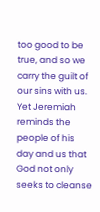too good to be true, and so we carry the guilt of our sins with us. Yet Jeremiah reminds the people of his day and us that God not only seeks to cleanse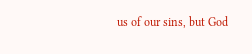us of our sins, but God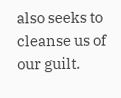also seeks to cleanse us of our guilt.